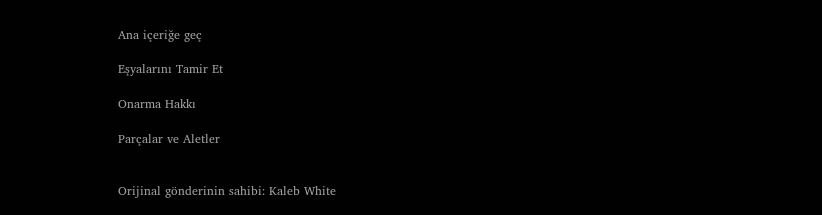Ana içeriğe geç

Eşyalarını Tamir Et

Onarma Hakkı

Parçalar ve Aletler


Orijinal gönderinin sahibi: Kaleb White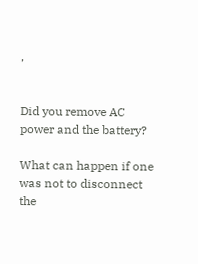,


Did you remove AC power and the battery?

What can happen if one was not to disconnect the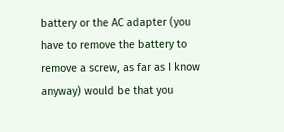battery or the AC adapter (you have to remove the battery to remove a screw, as far as I know anyway) would be that you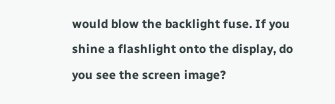would blow the backlight fuse. If you shine a flashlight onto the display, do you see the screen image?